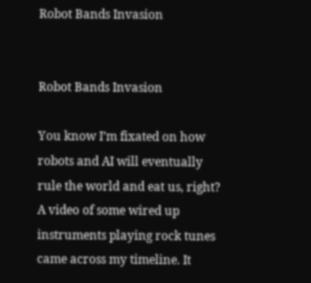Robot Bands Invasion


Robot Bands Invasion

You know I’m fixated on how robots and AI will eventually rule the world and eat us, right? A video of some wired up instruments playing rock tunes came across my timeline. It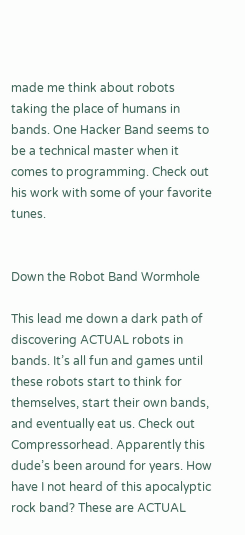made me think about robots taking the place of humans in bands. One Hacker Band seems to be a technical master when it comes to programming. Check out his work with some of your favorite tunes.


Down the Robot Band Wormhole

This lead me down a dark path of discovering ACTUAL robots in bands. It’s all fun and games until these robots start to think for themselves, start their own bands, and eventually eat us. Check out Compressorhead. Apparently this dude’s been around for years. How have I not heard of this apocalyptic rock band? These are ACTUAL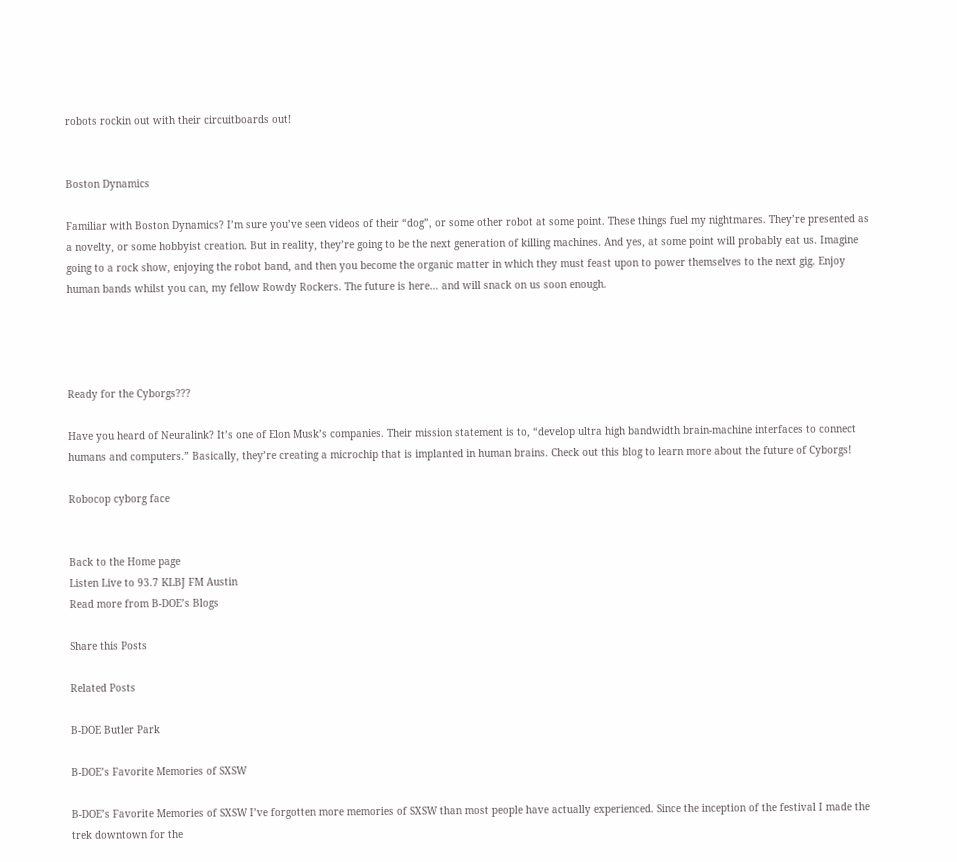robots rockin out with their circuitboards out!


Boston Dynamics

Familiar with Boston Dynamics? I’m sure you’ve seen videos of their “dog”, or some other robot at some point. These things fuel my nightmares. They’re presented as a novelty, or some hobbyist creation. But in reality, they’re going to be the next generation of killing machines. And yes, at some point will probably eat us. Imagine going to a rock show, enjoying the robot band, and then you become the organic matter in which they must feast upon to power themselves to the next gig. Enjoy human bands whilst you can, my fellow Rowdy Rockers. The future is here… and will snack on us soon enough.




Ready for the Cyborgs???

Have you heard of Neuralink? It’s one of Elon Musk’s companies. Their mission statement is to, “develop ultra high bandwidth brain-machine interfaces to connect humans and computers.” Basically, they’re creating a microchip that is implanted in human brains. Check out this blog to learn more about the future of Cyborgs!

Robocop cyborg face


Back to the Home page
Listen Live to 93.7 KLBJ FM Austin
Read more from B-DOE’s Blogs

Share this Posts

Related Posts

B-DOE Butler Park

B-DOE’s Favorite Memories of SXSW

B-DOE’s Favorite Memories of SXSW I’ve forgotten more memories of SXSW than most people have actually experienced. Since the inception of the festival I made the trek downtown for the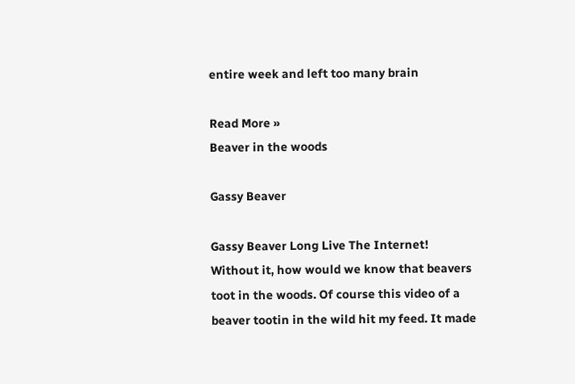entire week and left too many brain

Read More »
Beaver in the woods

Gassy Beaver

Gassy Beaver Long Live The Internet! Without it, how would we know that beavers toot in the woods. Of course this video of a beaver tootin in the wild hit my feed. It made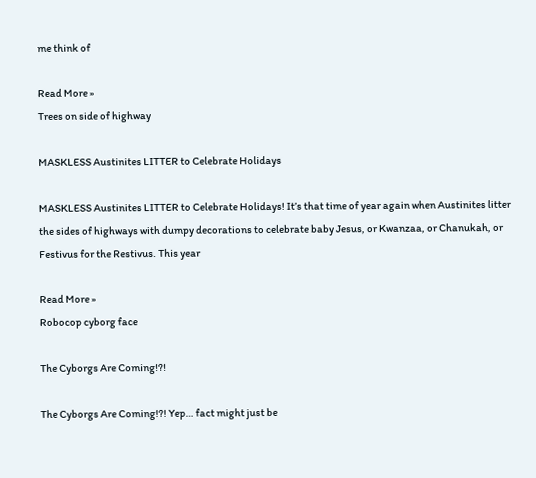me think of

Read More »
Trees on side of highway

MASKLESS Austinites LITTER to Celebrate Holidays

MASKLESS Austinites LITTER to Celebrate Holidays! It’s that time of year again when Austinites litter the sides of highways with dumpy decorations to celebrate baby Jesus, or Kwanzaa, or Chanukah, or Festivus for the Restivus. This year

Read More »
Robocop cyborg face

The Cyborgs Are Coming!?!

The Cyborgs Are Coming!?! Yep… fact might just be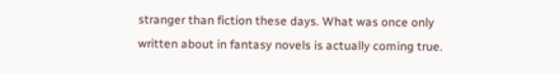stranger than fiction these days. What was once only written about in fantasy novels is actually coming true.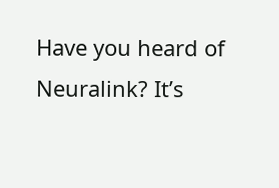Have you heard of Neuralink? It’s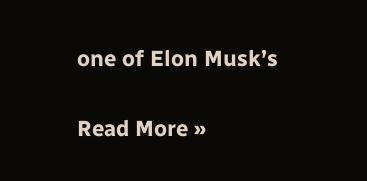one of Elon Musk’s

Read More »